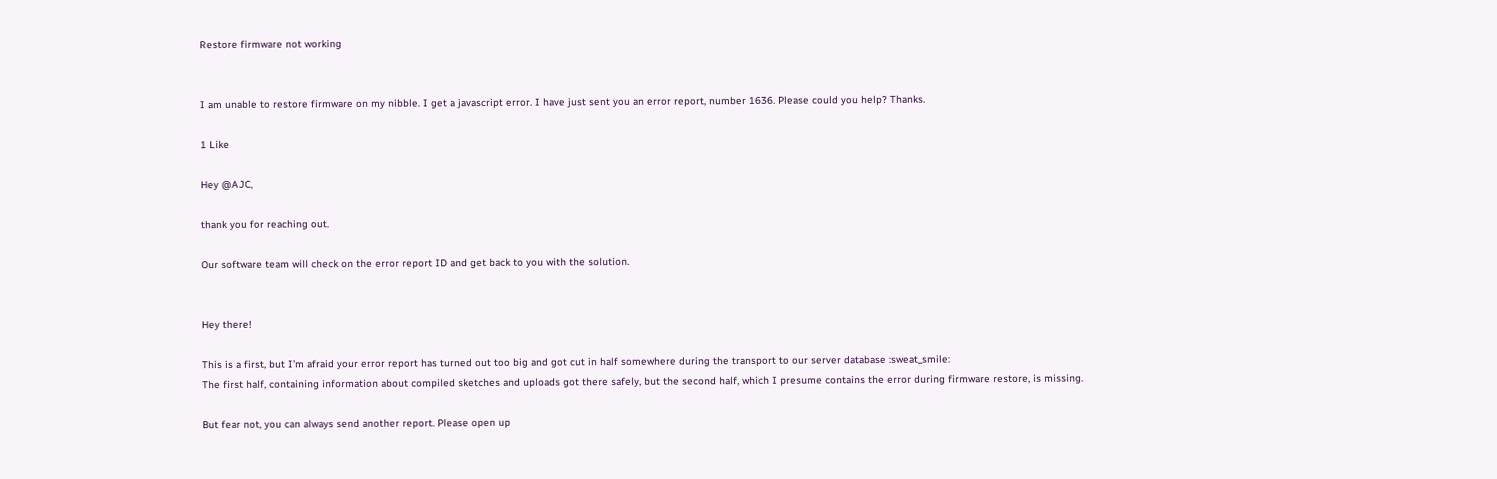Restore firmware not working


I am unable to restore firmware on my nibble. I get a javascript error. I have just sent you an error report, number 1636. Please could you help? Thanks.

1 Like

Hey @AJC,

thank you for reaching out.

Our software team will check on the error report ID and get back to you with the solution.


Hey there!

This is a first, but I’m afraid your error report has turned out too big and got cut in half somewhere during the transport to our server database :sweat_smile:
The first half, containing information about compiled sketches and uploads got there safely, but the second half, which I presume contains the error during firmware restore, is missing.

But fear not, you can always send another report. Please open up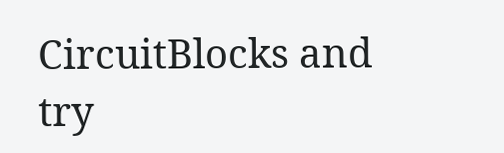CircuitBlocks and try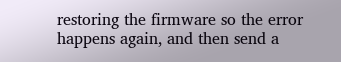restoring the firmware so the error happens again, and then send a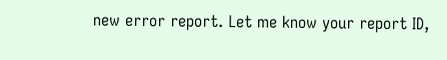new error report. Let me know your report ID,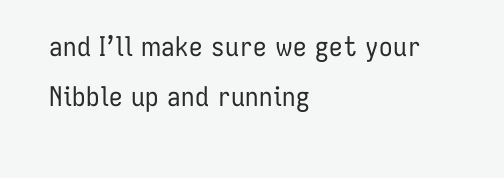and I’ll make sure we get your Nibble up and running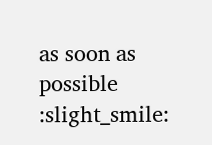as soon as possible :slight_smile: